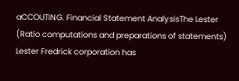aCCOUTING. Financial Statement AnalysisThe Lester (Ratio computations and preparations of statements) Lester Fredrick corporation has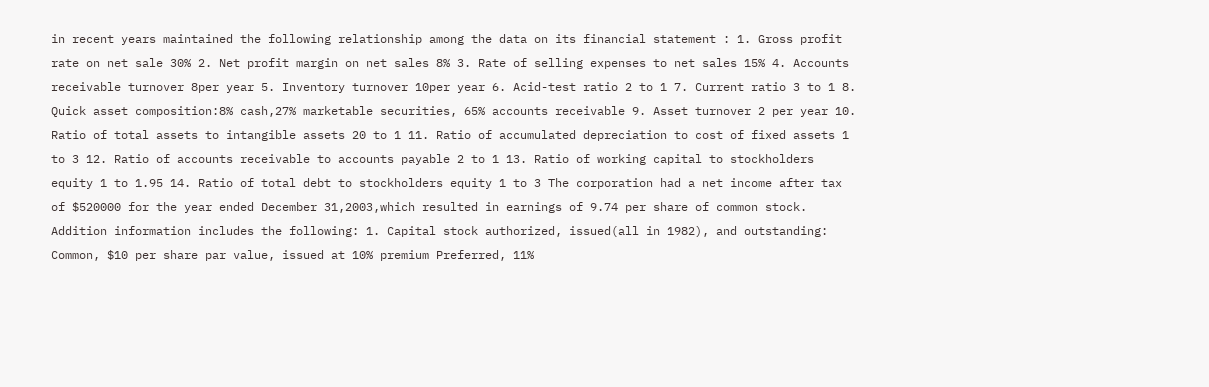in recent years maintained the following relationship among the data on its financial statement : 1. Gross profit rate on net sale 30% 2. Net profit margin on net sales 8% 3. Rate of selling expenses to net sales 15% 4. Accounts receivable turnover 8per year 5. Inventory turnover 10per year 6. Acid-test ratio 2 to 1 7. Current ratio 3 to 1 8. Quick asset composition:8% cash,27% marketable securities, 65% accounts receivable 9. Asset turnover 2 per year 10. Ratio of total assets to intangible assets 20 to 1 11. Ratio of accumulated depreciation to cost of fixed assets 1 to 3 12. Ratio of accounts receivable to accounts payable 2 to 1 13. Ratio of working capital to stockholders equity 1 to 1.95 14. Ratio of total debt to stockholders equity 1 to 3 The corporation had a net income after tax of $520000 for the year ended December 31,2003,which resulted in earnings of 9.74 per share of common stock. Addition information includes the following: 1. Capital stock authorized, issued(all in 1982), and outstanding: Common, $10 per share par value, issued at 10% premium Preferred, 11%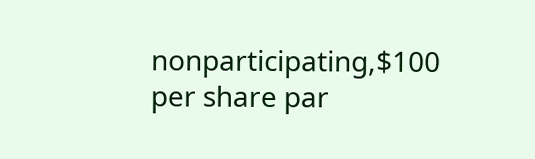nonparticipating,$100 per share par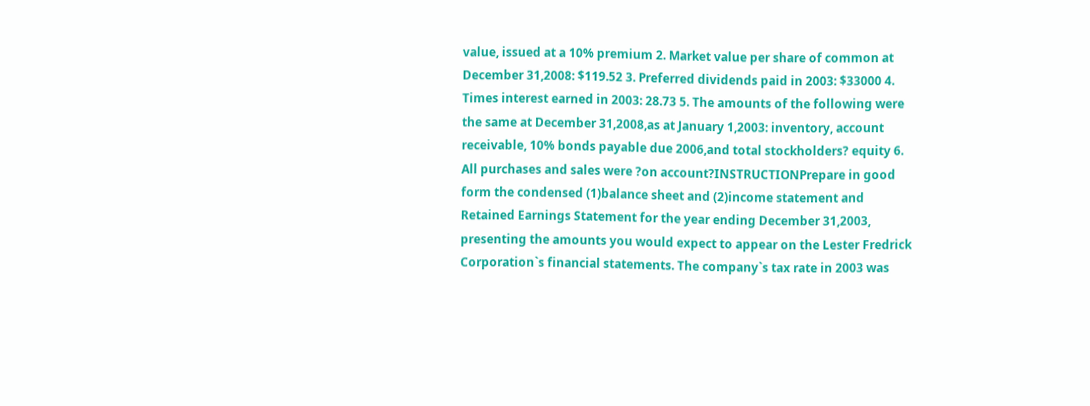value, issued at a 10% premium 2. Market value per share of common at December 31,2008: $119.52 3. Preferred dividends paid in 2003: $33000 4. Times interest earned in 2003: 28.73 5. The amounts of the following were the same at December 31,2008,as at January 1,2003: inventory, account receivable, 10% bonds payable due 2006,and total stockholders? equity 6. All purchases and sales were ?on account?INSTRUCTIONPrepare in good form the condensed (1)balance sheet and (2)income statement and Retained Earnings Statement for the year ending December 31,2003, presenting the amounts you would expect to appear on the Lester Fredrick Corporation`s financial statements. The company`s tax rate in 2003 was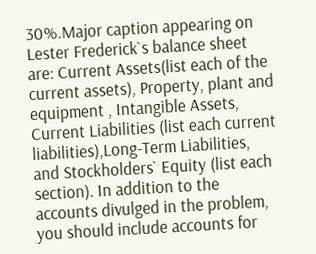30%.Major caption appearing on Lester Frederick`s balance sheet are: Current Assets(list each of the current assets), Property, plant and equipment , Intangible Assets, Current Liabilities (list each current liabilities),Long-Term Liabilities, and Stockholders` Equity (list each section). In addition to the accounts divulged in the problem, you should include accounts for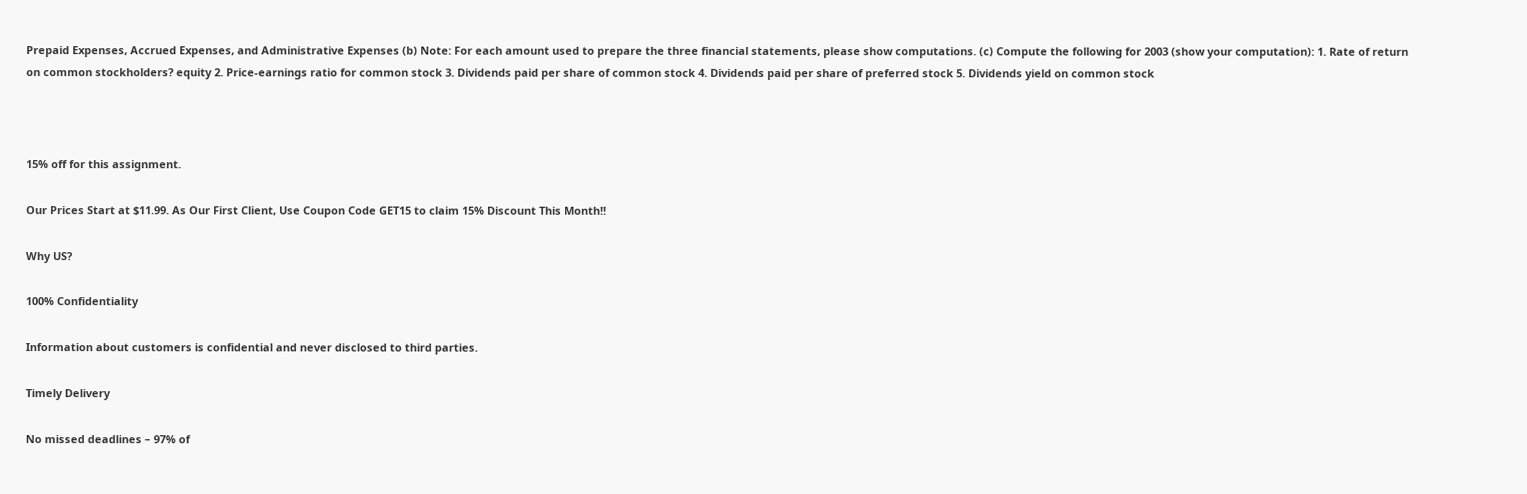Prepaid Expenses, Accrued Expenses, and Administrative Expenses (b) Note: For each amount used to prepare the three financial statements, please show computations. (c) Compute the following for 2003 (show your computation): 1. Rate of return on common stockholders? equity 2. Price-earnings ratio for common stock 3. Dividends paid per share of common stock 4. Dividends paid per share of preferred stock 5. Dividends yield on common stock



15% off for this assignment.

Our Prices Start at $11.99. As Our First Client, Use Coupon Code GET15 to claim 15% Discount This Month!!

Why US?

100% Confidentiality

Information about customers is confidential and never disclosed to third parties.

Timely Delivery

No missed deadlines – 97% of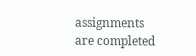assignments are completed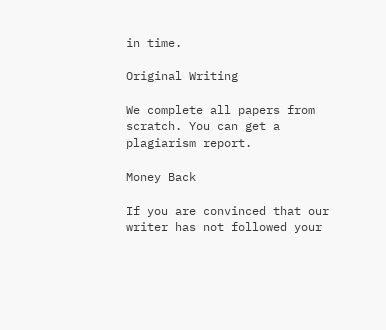in time.

Original Writing

We complete all papers from scratch. You can get a plagiarism report.

Money Back

If you are convinced that our writer has not followed your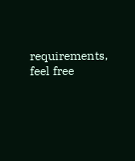requirements, feel free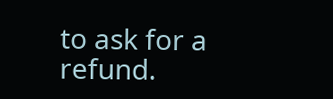to ask for a refund.